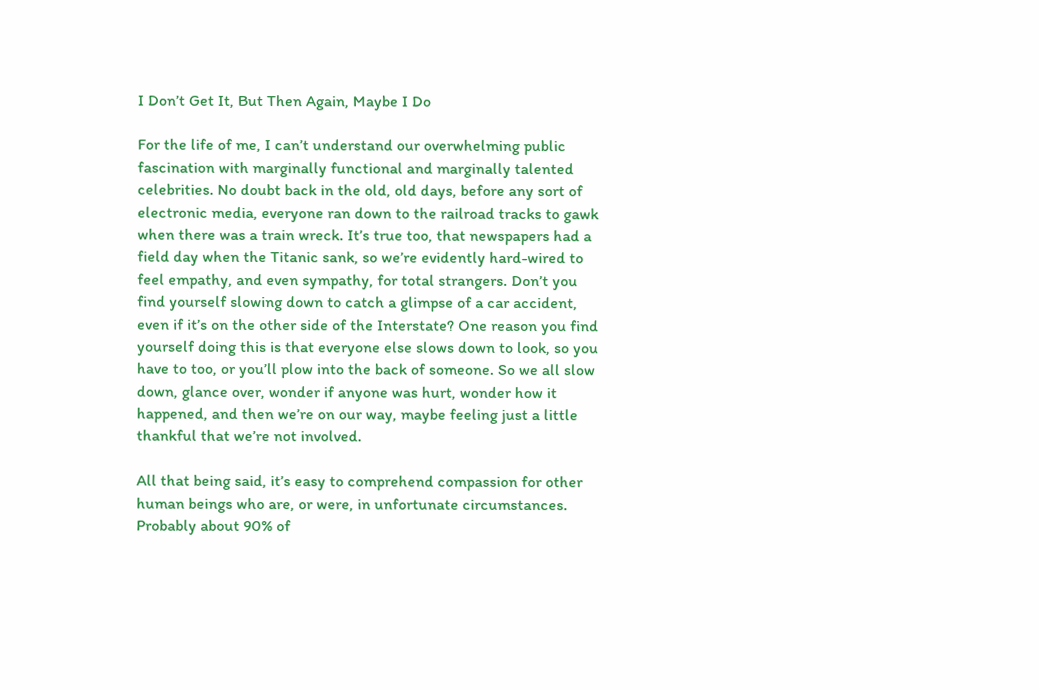I Don’t Get It, But Then Again, Maybe I Do

For the life of me, I can’t understand our overwhelming public fascination with marginally functional and marginally talented celebrities. No doubt back in the old, old days, before any sort of electronic media, everyone ran down to the railroad tracks to gawk when there was a train wreck. It’s true too, that newspapers had a field day when the Titanic sank, so we’re evidently hard-wired to feel empathy, and even sympathy, for total strangers. Don’t you find yourself slowing down to catch a glimpse of a car accident, even if it’s on the other side of the Interstate? One reason you find yourself doing this is that everyone else slows down to look, so you have to too, or you’ll plow into the back of someone. So we all slow down, glance over, wonder if anyone was hurt, wonder how it happened, and then we’re on our way, maybe feeling just a little thankful that we’re not involved.

All that being said, it’s easy to comprehend compassion for other human beings who are, or were, in unfortunate circumstances. Probably about 90% of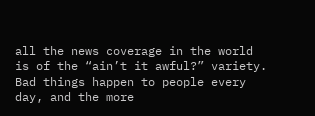all the news coverage in the world is of the “ain’t it awful?” variety. Bad things happen to people every day, and the more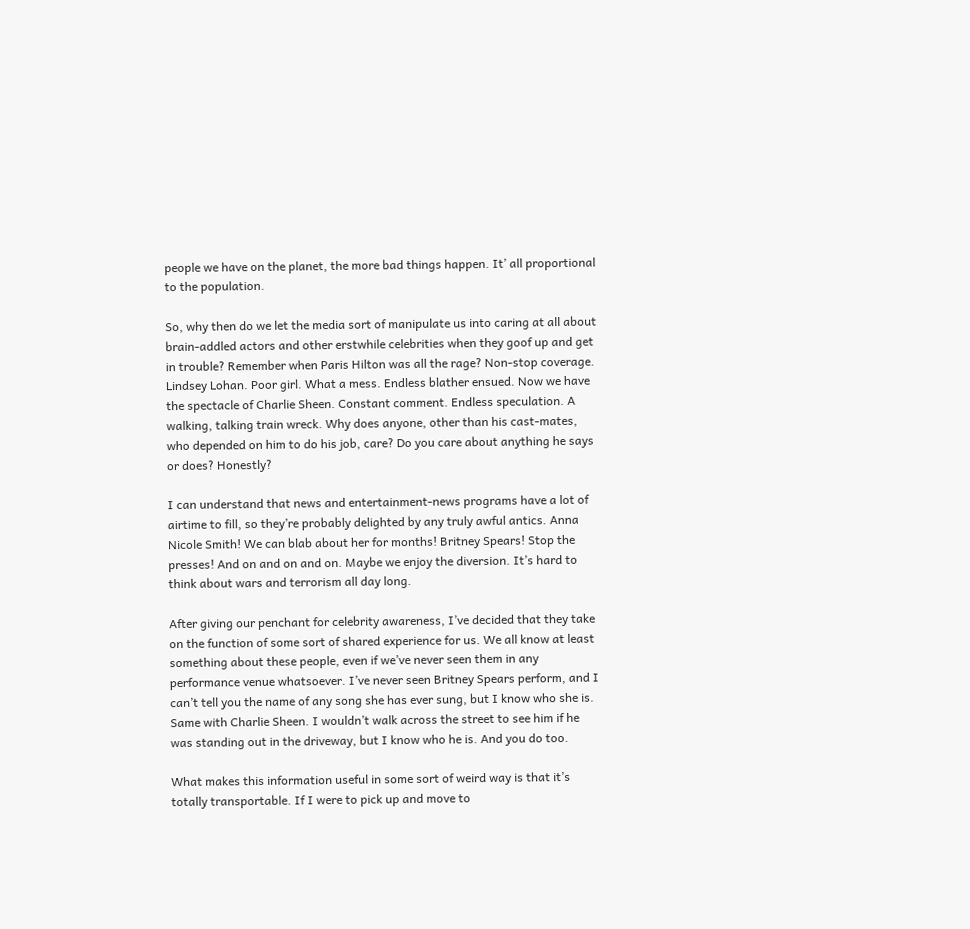people we have on the planet, the more bad things happen. It’ all proportional to the population.

So, why then do we let the media sort of manipulate us into caring at all about brain-addled actors and other erstwhile celebrities when they goof up and get in trouble? Remember when Paris Hilton was all the rage? Non-stop coverage. Lindsey Lohan. Poor girl. What a mess. Endless blather ensued. Now we have the spectacle of Charlie Sheen. Constant comment. Endless speculation. A walking, talking train wreck. Why does anyone, other than his cast-mates, who depended on him to do his job, care? Do you care about anything he says or does? Honestly?

I can understand that news and entertainment-news programs have a lot of airtime to fill, so they’re probably delighted by any truly awful antics. Anna Nicole Smith! We can blab about her for months! Britney Spears! Stop the presses! And on and on and on. Maybe we enjoy the diversion. It’s hard to think about wars and terrorism all day long.

After giving our penchant for celebrity awareness, I’ve decided that they take on the function of some sort of shared experience for us. We all know at least something about these people, even if we’ve never seen them in any performance venue whatsoever. I’ve never seen Britney Spears perform, and I can’t tell you the name of any song she has ever sung, but I know who she is. Same with Charlie Sheen. I wouldn’t walk across the street to see him if he was standing out in the driveway, but I know who he is. And you do too.

What makes this information useful in some sort of weird way is that it’s totally transportable. If I were to pick up and move to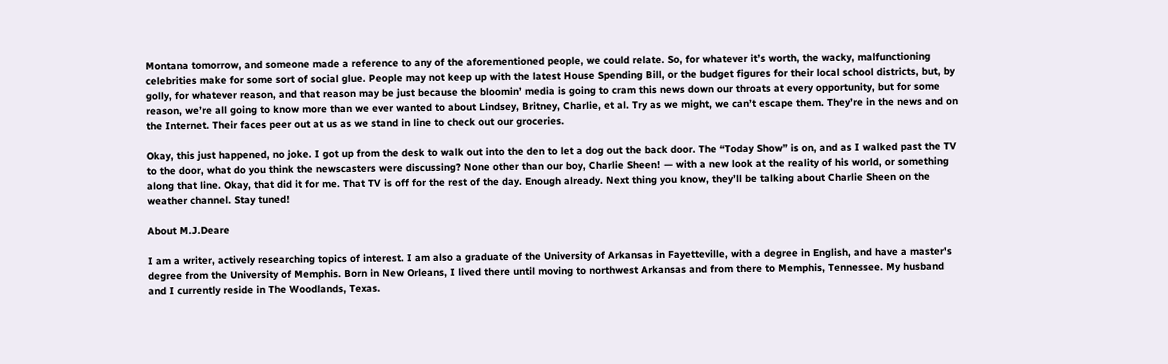Montana tomorrow, and someone made a reference to any of the aforementioned people, we could relate. So, for whatever it’s worth, the wacky, malfunctioning celebrities make for some sort of social glue. People may not keep up with the latest House Spending Bill, or the budget figures for their local school districts, but, by golly, for whatever reason, and that reason may be just because the bloomin’ media is going to cram this news down our throats at every opportunity, but for some reason, we’re all going to know more than we ever wanted to about Lindsey, Britney, Charlie, et al. Try as we might, we can’t escape them. They’re in the news and on the Internet. Their faces peer out at us as we stand in line to check out our groceries.

Okay, this just happened, no joke. I got up from the desk to walk out into the den to let a dog out the back door. The “Today Show” is on, and as I walked past the TV to the door, what do you think the newscasters were discussing? None other than our boy, Charlie Sheen! — with a new look at the reality of his world, or something along that line. Okay, that did it for me. That TV is off for the rest of the day. Enough already. Next thing you know, they’ll be talking about Charlie Sheen on the weather channel. Stay tuned!

About M.J.Deare

I am a writer, actively researching topics of interest. I am also a graduate of the University of Arkansas in Fayetteville, with a degree in English, and have a master's degree from the University of Memphis. Born in New Orleans, I lived there until moving to northwest Arkansas and from there to Memphis, Tennessee. My husband and I currently reside in The Woodlands, Texas.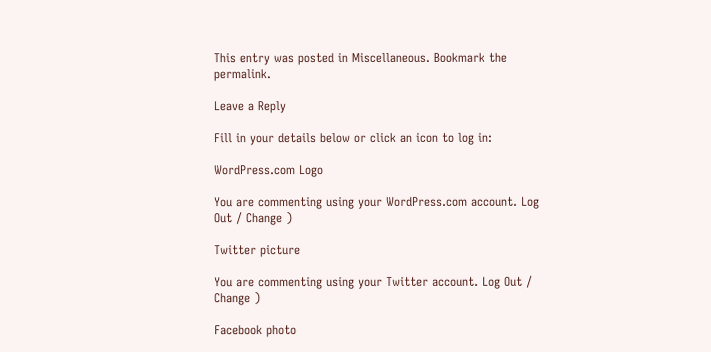This entry was posted in Miscellaneous. Bookmark the permalink.

Leave a Reply

Fill in your details below or click an icon to log in:

WordPress.com Logo

You are commenting using your WordPress.com account. Log Out / Change )

Twitter picture

You are commenting using your Twitter account. Log Out / Change )

Facebook photo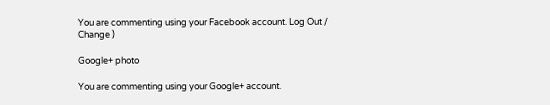You are commenting using your Facebook account. Log Out / Change )

Google+ photo

You are commenting using your Google+ account.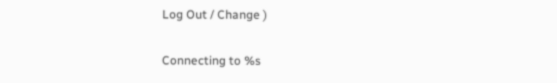Log Out / Change )

Connecting to %s